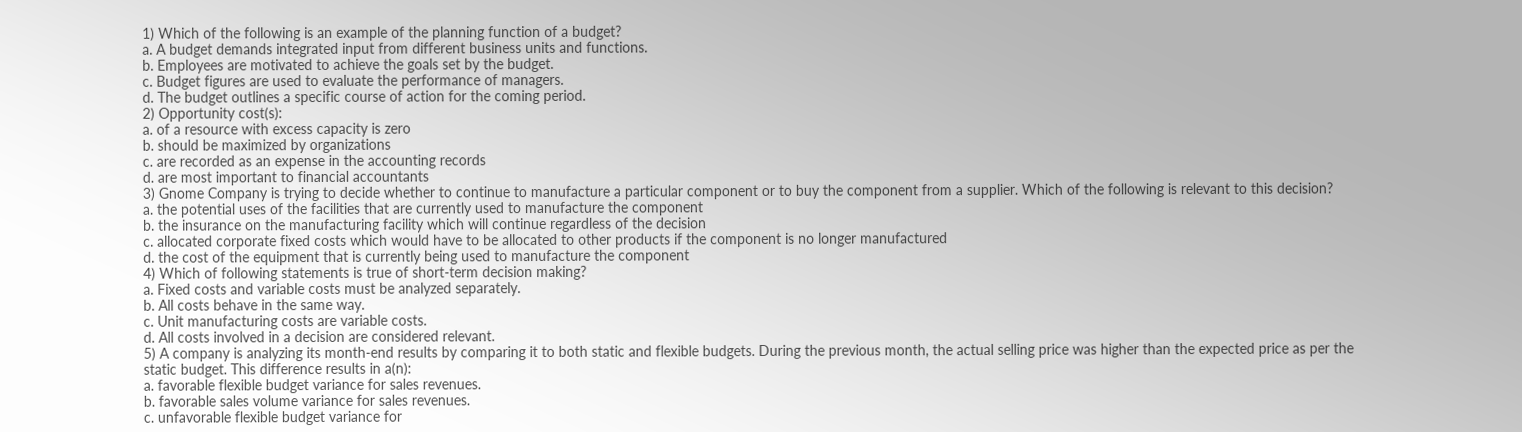1) Which of the following is an example of the planning function of a budget?
a. A budget demands integrated input from different business units and functions.
b. Employees are motivated to achieve the goals set by the budget.
c. Budget figures are used to evaluate the performance of managers.
d. The budget outlines a specific course of action for the coming period.
2) Opportunity cost(s):
a. of a resource with excess capacity is zero
b. should be maximized by organizations
c. are recorded as an expense in the accounting records
d. are most important to financial accountants
3) Gnome Company is trying to decide whether to continue to manufacture a particular component or to buy the component from a supplier. Which of the following is relevant to this decision?
a. the potential uses of the facilities that are currently used to manufacture the component
b. the insurance on the manufacturing facility which will continue regardless of the decision
c. allocated corporate fixed costs which would have to be allocated to other products if the component is no longer manufactured
d. the cost of the equipment that is currently being used to manufacture the component
4) Which of following statements is true of short-term decision making?
a. Fixed costs and variable costs must be analyzed separately.
b. All costs behave in the same way.
c. Unit manufacturing costs are variable costs.
d. All costs involved in a decision are considered relevant.
5) A company is analyzing its month-end results by comparing it to both static and flexible budgets. During the previous month, the actual selling price was higher than the expected price as per the static budget. This difference results in a(n):
a. favorable flexible budget variance for sales revenues.
b. favorable sales volume variance for sales revenues.
c. unfavorable flexible budget variance for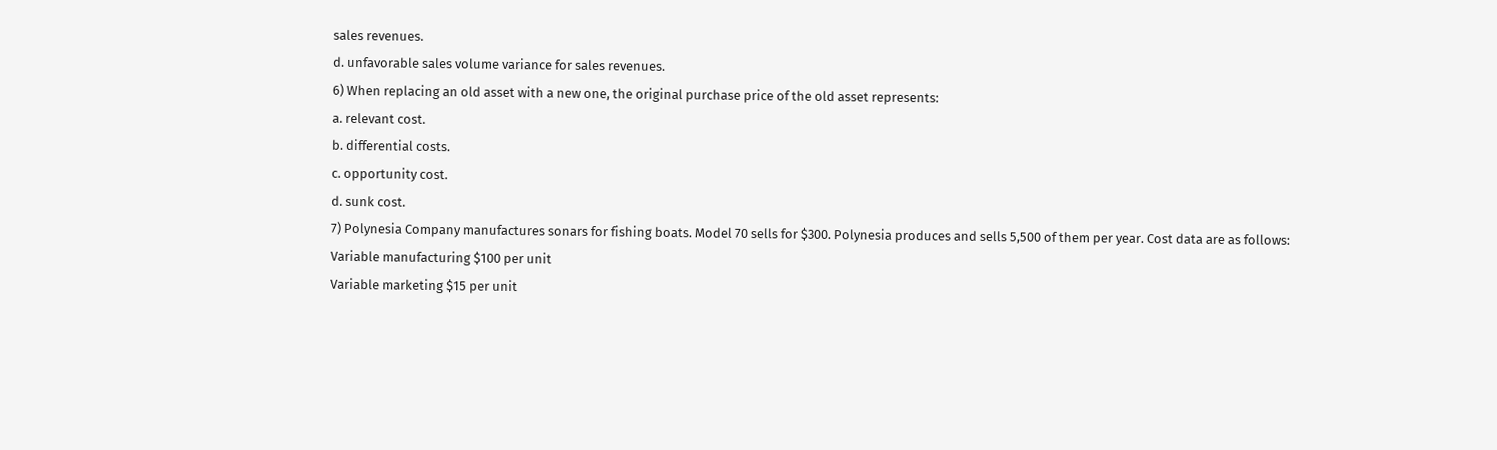sales revenues.
d. unfavorable sales volume variance for sales revenues.
6) When replacing an old asset with a new one, the original purchase price of the old asset represents:
a. relevant cost.
b. differential costs.
c. opportunity cost.
d. sunk cost.
7) Polynesia Company manufactures sonars for fishing boats. Model 70 sells for $300. Polynesia produces and sells 5,500 of them per year. Cost data are as follows:
Variable manufacturing $100 per unit
Variable marketing $15 per unit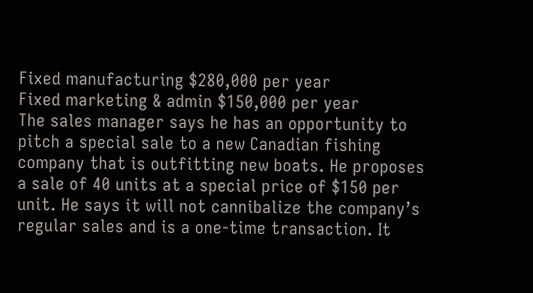Fixed manufacturing $280,000 per year
Fixed marketing & admin $150,000 per year
The sales manager says he has an opportunity to pitch a special sale to a new Canadian fishing company that is outfitting new boats. He proposes a sale of 40 units at a special price of $150 per unit. He says it will not cannibalize the company’s regular sales and is a one-time transaction. It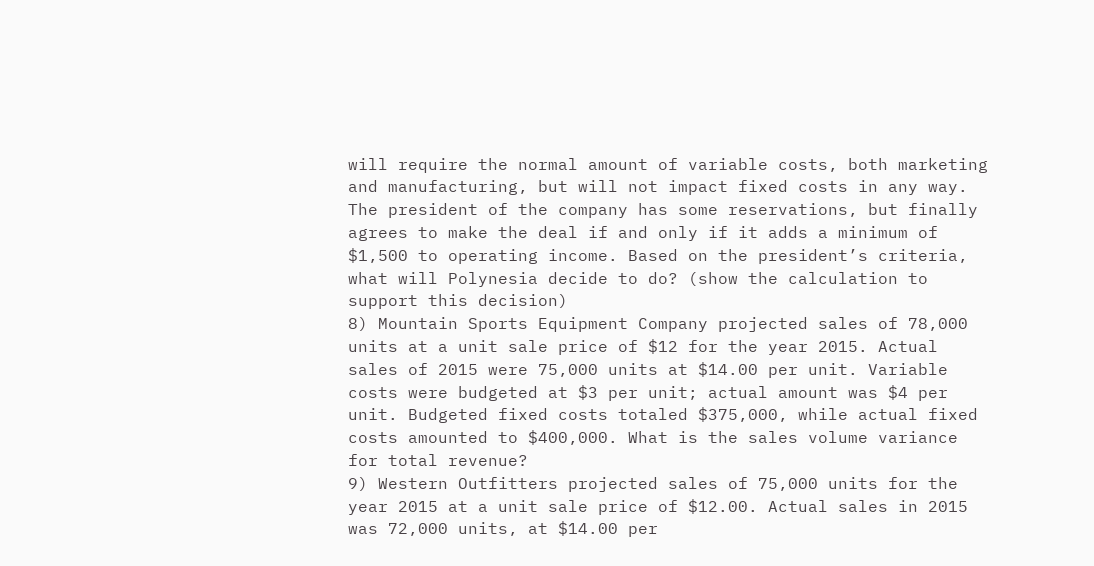will require the normal amount of variable costs, both marketing and manufacturing, but will not impact fixed costs in any way. The president of the company has some reservations, but finally agrees to make the deal if and only if it adds a minimum of $1,500 to operating income. Based on the president’s criteria, what will Polynesia decide to do? (show the calculation to support this decision)
8) Mountain Sports Equipment Company projected sales of 78,000 units at a unit sale price of $12 for the year 2015. Actual sales of 2015 were 75,000 units at $14.00 per unit. Variable costs were budgeted at $3 per unit; actual amount was $4 per unit. Budgeted fixed costs totaled $375,000, while actual fixed costs amounted to $400,000. What is the sales volume variance for total revenue?
9) Western Outfitters projected sales of 75,000 units for the year 2015 at a unit sale price of $12.00. Actual sales in 2015 was 72,000 units, at $14.00 per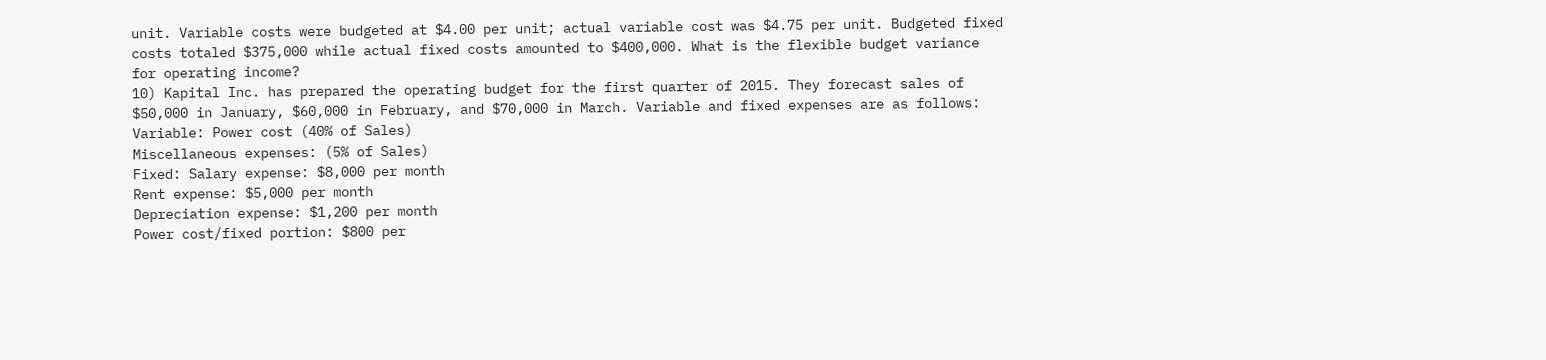unit. Variable costs were budgeted at $4.00 per unit; actual variable cost was $4.75 per unit. Budgeted fixed costs totaled $375,000 while actual fixed costs amounted to $400,000. What is the flexible budget variance for operating income?
10) Kapital Inc. has prepared the operating budget for the first quarter of 2015. They forecast sales of $50,000 in January, $60,000 in February, and $70,000 in March. Variable and fixed expenses are as follows:
Variable: Power cost (40% of Sales)
Miscellaneous expenses: (5% of Sales)
Fixed: Salary expense: $8,000 per month
Rent expense: $5,000 per month
Depreciation expense: $1,200 per month
Power cost/fixed portion: $800 per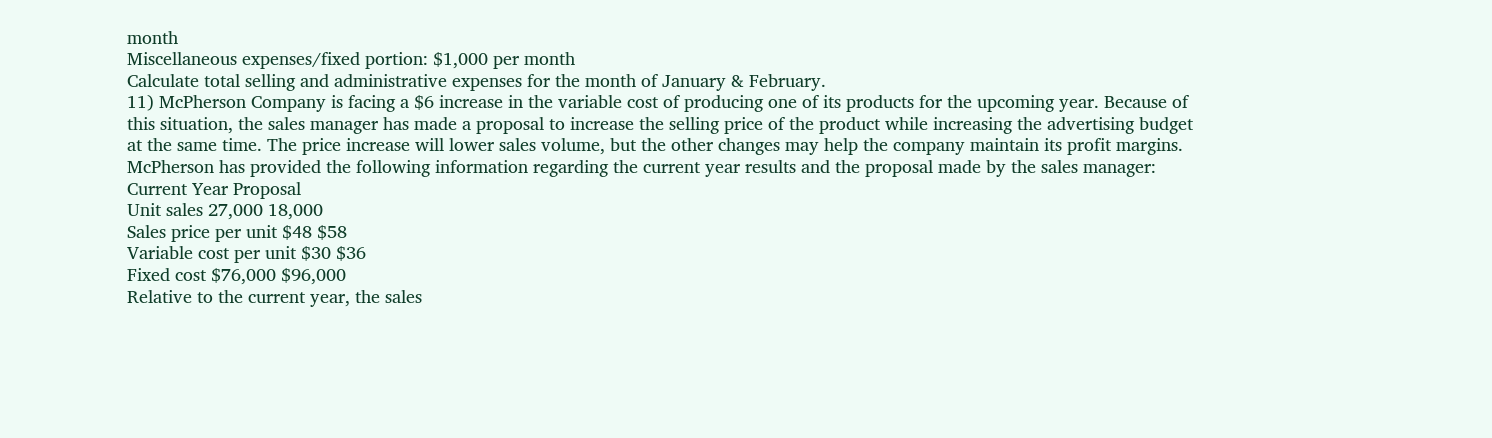month
Miscellaneous expenses/fixed portion: $1,000 per month
Calculate total selling and administrative expenses for the month of January & February.
11) McPherson Company is facing a $6 increase in the variable cost of producing one of its products for the upcoming year. Because of this situation, the sales manager has made a proposal to increase the selling price of the product while increasing the advertising budget at the same time. The price increase will lower sales volume, but the other changes may help the company maintain its profit margins. McPherson has provided the following information regarding the current year results and the proposal made by the sales manager:
Current Year Proposal
Unit sales 27,000 18,000
Sales price per unit $48 $58
Variable cost per unit $30 $36
Fixed cost $76,000 $96,000
Relative to the current year, the sales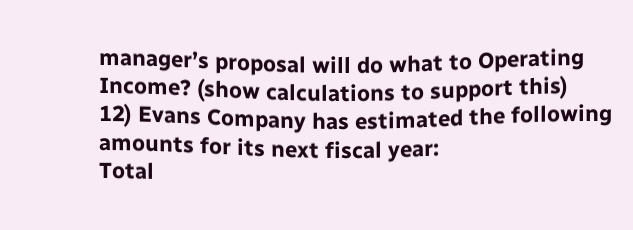manager’s proposal will do what to Operating Income? (show calculations to support this)
12) Evans Company has estimated the following amounts for its next fiscal year:
Total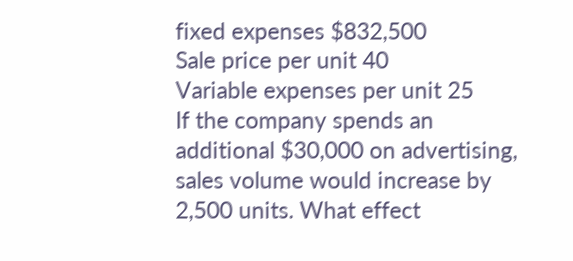fixed expenses $832,500
Sale price per unit 40
Variable expenses per unit 25
If the company spends an additional $30,000 on advertising, sales volume would increase by 2,500 units. What effect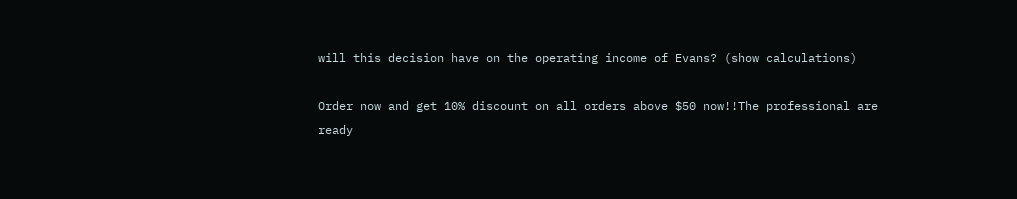will this decision have on the operating income of Evans? (show calculations)

Order now and get 10% discount on all orders above $50 now!!The professional are ready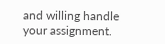and willing handle your assignment.